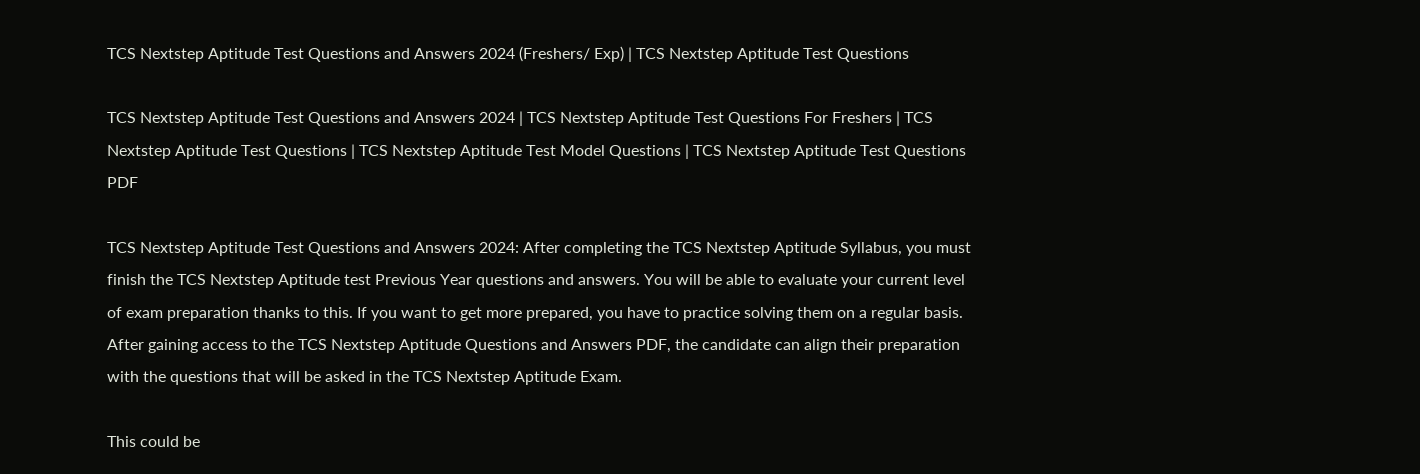TCS Nextstep Aptitude Test Questions and Answers 2024 (Freshers/ Exp) | TCS Nextstep Aptitude Test Questions

TCS Nextstep Aptitude Test Questions and Answers 2024 | TCS Nextstep Aptitude Test Questions For Freshers | TCS Nextstep Aptitude Test Questions | TCS Nextstep Aptitude Test Model Questions | TCS Nextstep Aptitude Test Questions PDF

TCS Nextstep Aptitude Test Questions and Answers 2024: After completing the TCS Nextstep Aptitude Syllabus, you must finish the TCS Nextstep Aptitude test Previous Year questions and answers. You will be able to evaluate your current level of exam preparation thanks to this. If you want to get more prepared, you have to practice solving them on a regular basis. After gaining access to the TCS Nextstep Aptitude Questions and Answers PDF, the candidate can align their preparation with the questions that will be asked in the TCS Nextstep Aptitude Exam.

This could be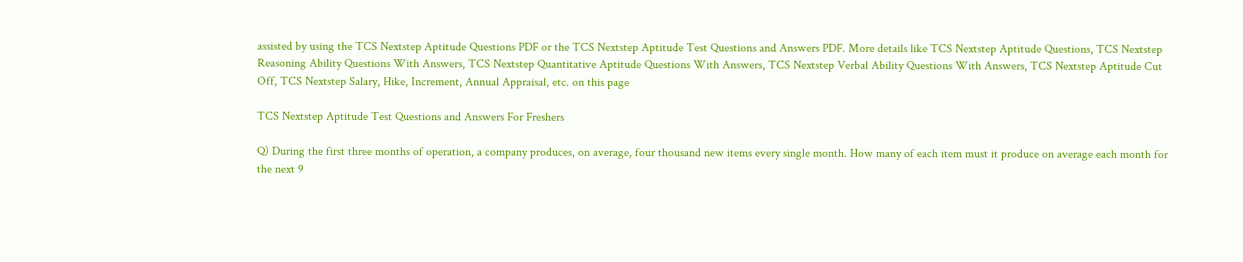assisted by using the TCS Nextstep Aptitude Questions PDF or the TCS Nextstep Aptitude Test Questions and Answers PDF. More details like TCS Nextstep Aptitude Questions, TCS Nextstep Reasoning Ability Questions With Answers, TCS Nextstep Quantitative Aptitude Questions With Answers, TCS Nextstep Verbal Ability Questions With Answers, TCS Nextstep Aptitude Cut Off, TCS Nextstep Salary, Hike, Increment, Annual Appraisal, etc. on this page

TCS Nextstep Aptitude Test Questions and Answers For Freshers

Q) During the first three months of operation, a company produces, on average, four thousand new items every single month. How many of each item must it produce on average each month for the next 9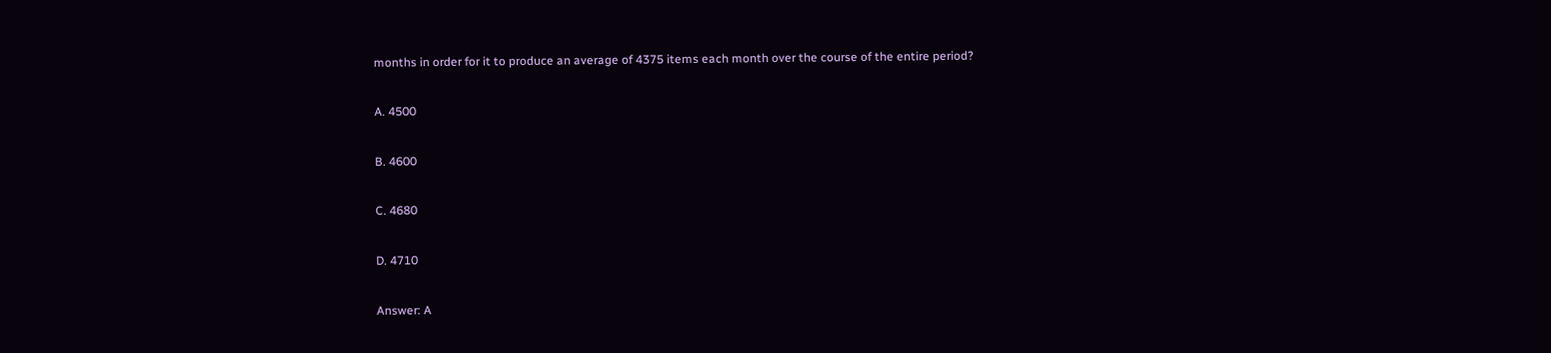months in order for it to produce an average of 4375 items each month over the course of the entire period?

A. 4500

B. 4600

C. 4680

D. 4710

Answer: A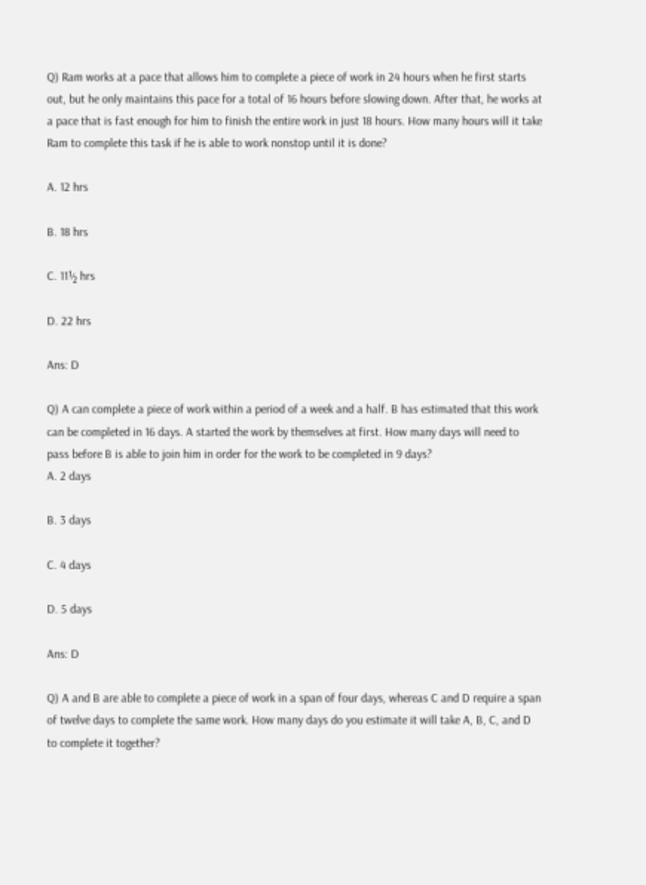Q) Ram works at a pace that allows him to complete a piece of work in 24 hours when he first starts out, but he only maintains this pace for a total of 16 hours before slowing down. After that, he works at a pace that is fast enough for him to finish the entire work in just 18 hours. How many hours will it take Ram to complete this task if he is able to work nonstop until it is done?

A. 12 hrs

B. 18 hrs

C. 11½ hrs

D. 22 hrs

Ans: D

Q) A can complete a piece of work within a period of a week and a half. B has estimated that this work can be completed in 16 days. A started the work by themselves at first. How many days will need to pass before B is able to join him in order for the work to be completed in 9 days?
A. 2 days

B. 3 days

C. 4 days

D. 5 days

Ans: D

Q) A and B are able to complete a piece of work in a span of four days, whereas C and D require a span of twelve days to complete the same work. How many days do you estimate it will take A, B, C, and D to complete it together?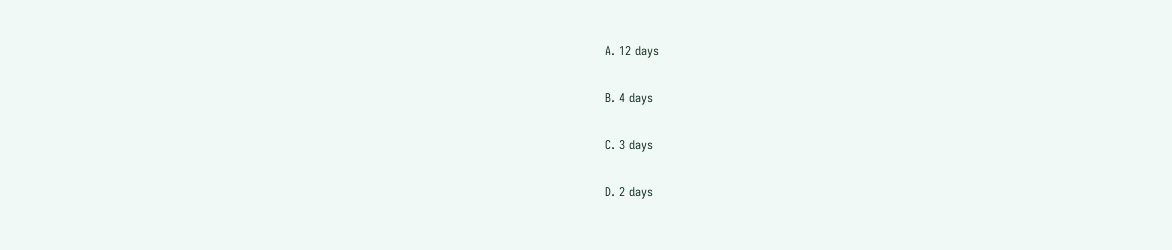A. 12 days

B. 4 days

C. 3 days

D. 2 days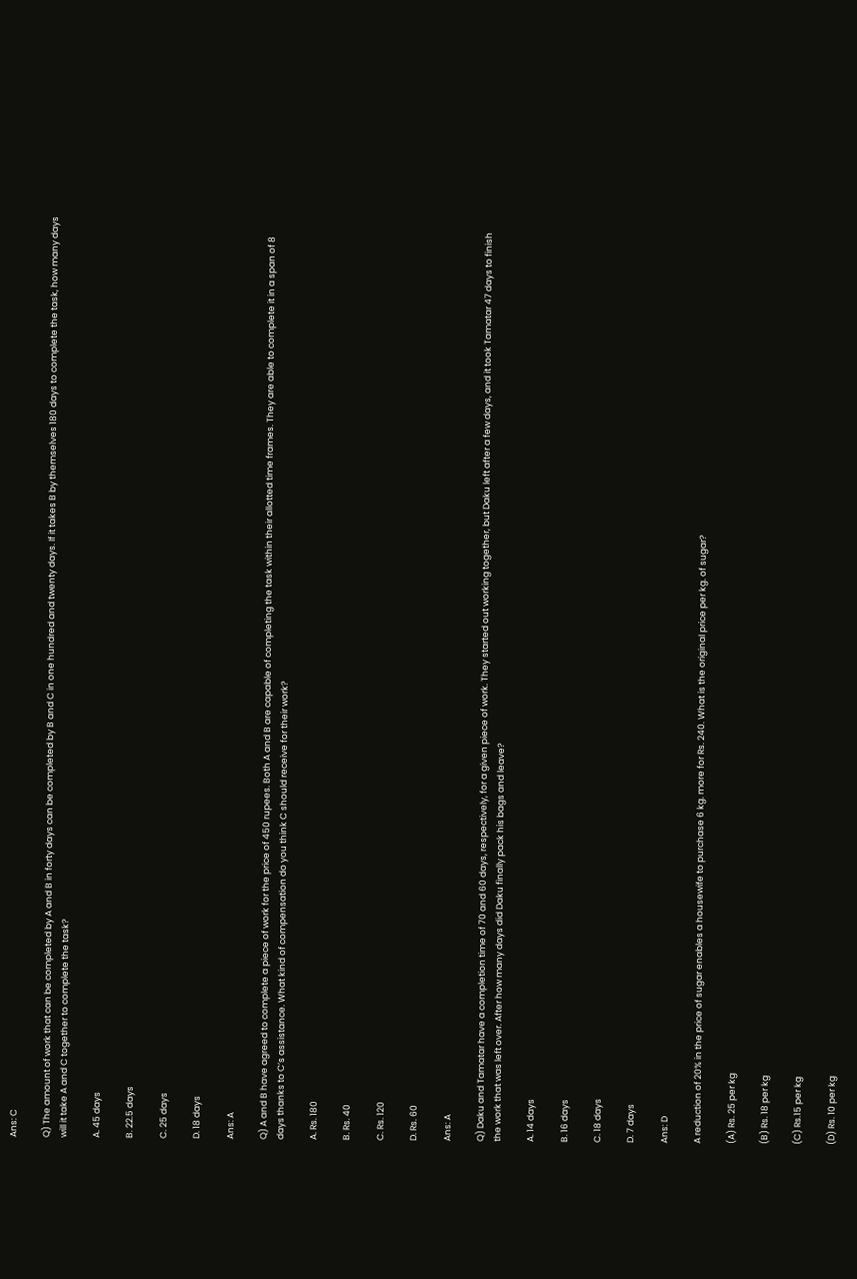Ans: C

Q) The amount of work that can be completed by A and B in forty days can be completed by B and C in one hundred and twenty days. If it takes B by themselves 180 days to complete the task, how many days will it take A and C together to complete the task?

A. 45 days

B. 22.5 days

C. 25 days

D. 18 days

Ans: A

Q) A and B have agreed to complete a piece of work for the price of 450 rupees. Both A and B are capable of completing the task within their allotted time frames. They are able to complete it in a span of 8 days thanks to C’s assistance. What kind of compensation do you think C should receive for their work?

A. Rs. 180

B. Rs. 40

C. Rs. 120

D. Rs. 60

Ans: A

Q) Daku and Tamatar have a completion time of 70 and 60 days, respectively, for a given piece of work. They started out working together, but Daku left after a few days, and it took Tamatar 47 days to finish the work that was left over. After how many days did Daku finally pack his bags and leave?

A. 14 days

B. 16 days

C. 18 days

D. 7 days

Ans: D

A reduction of 20% in the price of sugar enables a housewife to purchase 6 kg. more for Rs. 240. What is the original price per kg. of sugar?

(A) Rs. 25 per kg

(B) Rs. 18 per kg

(C) Rs.15 per kg

(D) Rs. 10 per kg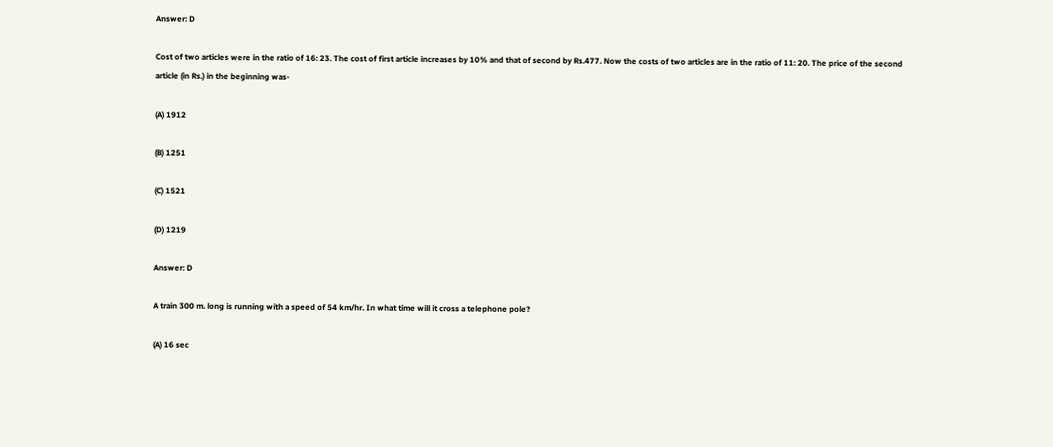Answer: D

Cost of two articles were in the ratio of 16: 23. The cost of first article increases by 10% and that of second by Rs.477. Now the costs of two articles are in the ratio of 11: 20. The price of the second article (in Rs.) in the beginning was-

(A) 1912

(B) 1251

(C) 1521

(D) 1219

Answer: D

A train 300 m. long is running with a speed of 54 km/hr. In what time will it cross a telephone pole?

(A) 16 sec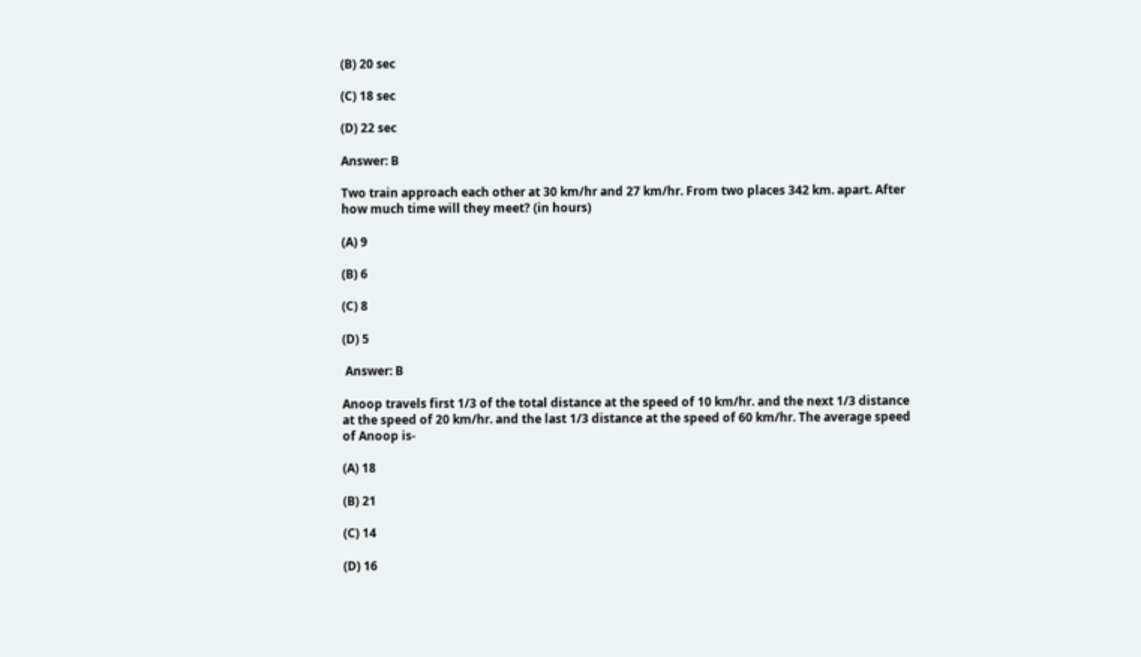(B) 20 sec

(C) 18 sec

(D) 22 sec

Answer: B

Two train approach each other at 30 km/hr and 27 km/hr. From two places 342 km. apart. After how much time will they meet? (in hours)

(A) 9

(B) 6

(C) 8

(D) 5

 Answer: B

Anoop travels first 1/3 of the total distance at the speed of 10 km/hr. and the next 1/3 distance at the speed of 20 km/hr. and the last 1/3 distance at the speed of 60 km/hr. The average speed of Anoop is-

(A) 18

(B) 21

(C) 14

(D) 16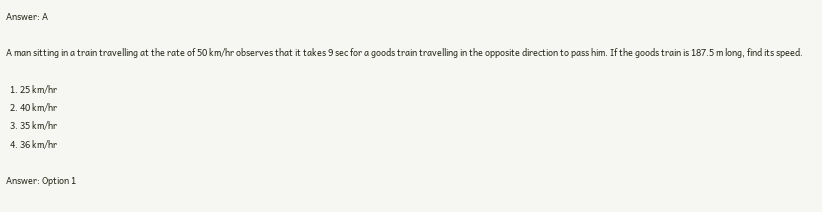Answer: A

A man sitting in a train travelling at the rate of 50 km/hr observes that it takes 9 sec for a goods train travelling in the opposite direction to pass him. If the goods train is 187.5 m long, find its speed.

  1. 25 km/hr
  2. 40 km/hr
  3. 35 km/hr
  4. 36 km/hr

Answer: Option 1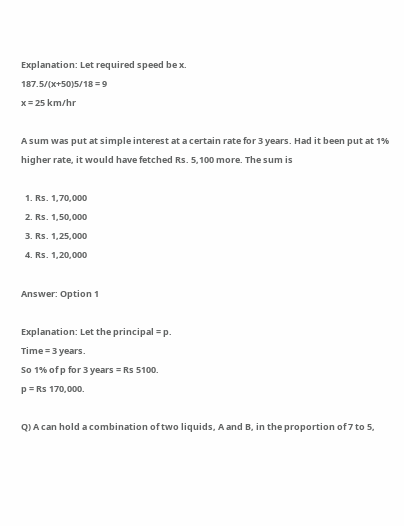Explanation: Let required speed be x.
187.5/(x+50)5/18 = 9
x = 25 km/hr

A sum was put at simple interest at a certain rate for 3 years. Had it been put at 1% higher rate, it would have fetched Rs. 5,100 more. The sum is

  1. Rs. 1,70,000
  2. Rs. 1,50,000
  3. Rs. 1,25,000
  4. Rs. 1,20,000

Answer: Option 1

Explanation: Let the principal = p.
Time = 3 years.
So 1% of p for 3 years = Rs 5100.
p = Rs 170,000.

Q) A can hold a combination of two liquids, A and B, in the proportion of 7 to 5,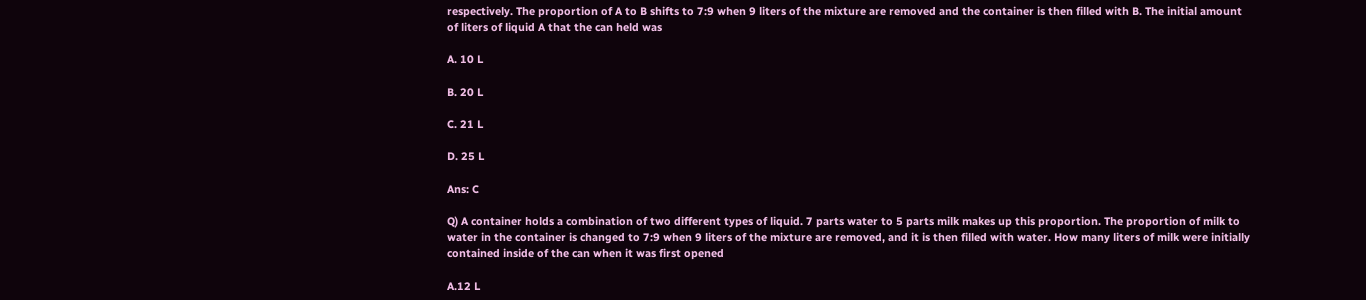respectively. The proportion of A to B shifts to 7:9 when 9 liters of the mixture are removed and the container is then filled with B. The initial amount of liters of liquid A that the can held was

A. 10 L

B. 20 L

C. 21 L

D. 25 L

Ans: C

Q) A container holds a combination of two different types of liquid. 7 parts water to 5 parts milk makes up this proportion. The proportion of milk to water in the container is changed to 7:9 when 9 liters of the mixture are removed, and it is then filled with water. How many liters of milk were initially contained inside of the can when it was first opened

A.12 L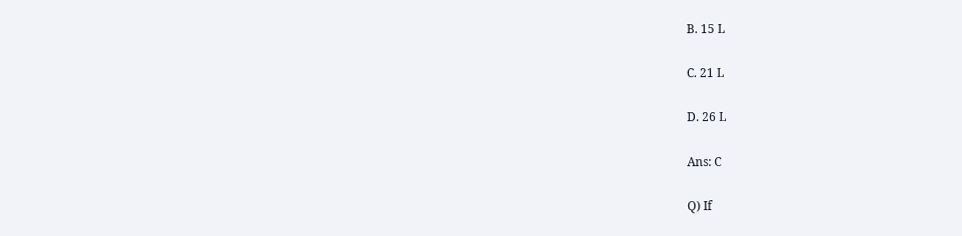B. 15 L

C. 21 L

D. 26 L

Ans: C

Q) If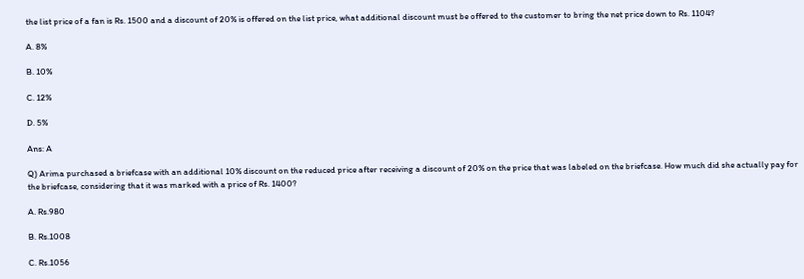the list price of a fan is Rs. 1500 and a discount of 20% is offered on the list price, what additional discount must be offered to the customer to bring the net price down to Rs. 1104?

A. 8%

B. 10%

C. 12%

D. 5%

Ans: A

Q) Arima purchased a briefcase with an additional 10% discount on the reduced price after receiving a discount of 20% on the price that was labeled on the briefcase. How much did she actually pay for the briefcase, considering that it was marked with a price of Rs. 1400?

A. Rs.980

B. Rs.1008

C. Rs.1056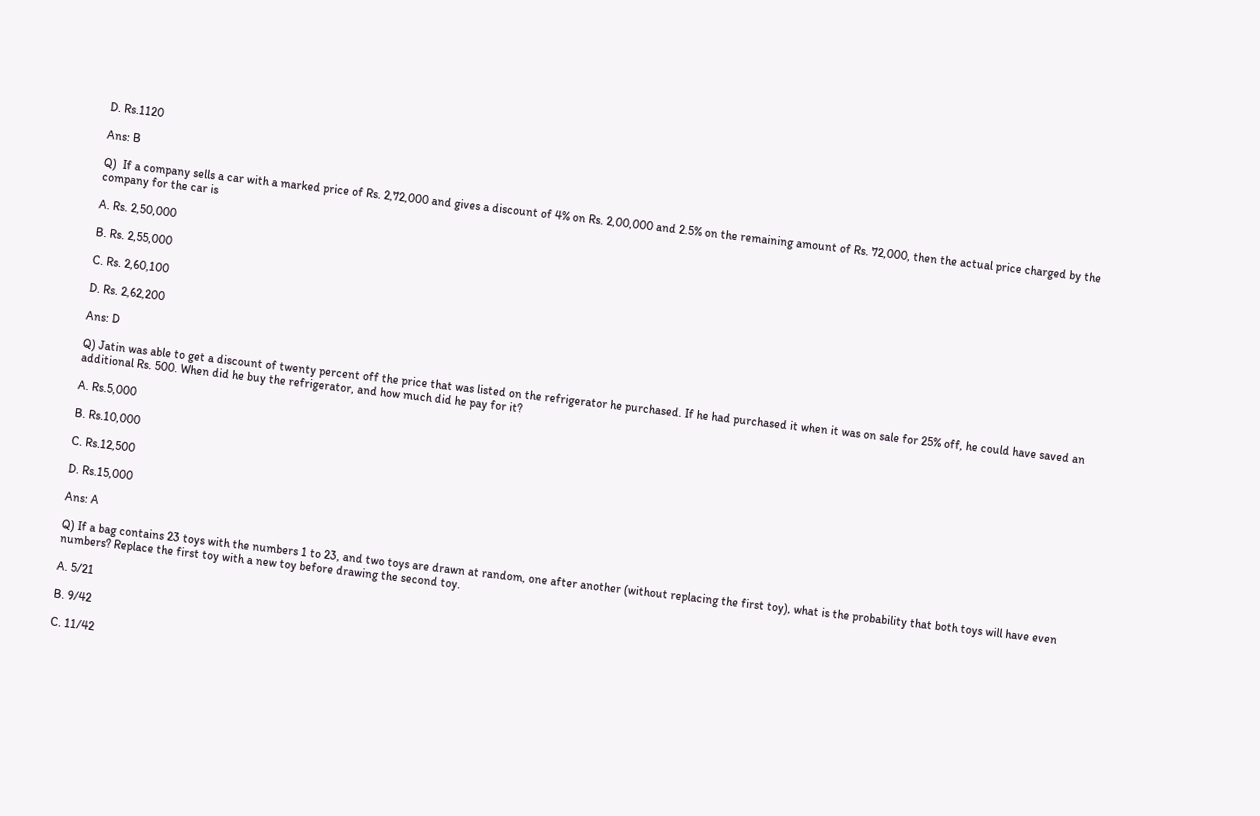D. Rs.1120

Ans: B

Q)  If a company sells a car with a marked price of Rs. 2,72,000 and gives a discount of 4% on Rs. 2,00,000 and 2.5% on the remaining amount of Rs. 72,000, then the actual price charged by the company for the car is

A. Rs. 2,50,000

B. Rs. 2,55,000

C. Rs. 2,60,100

D. Rs. 2,62,200

Ans: D

Q) Jatin was able to get a discount of twenty percent off the price that was listed on the refrigerator he purchased. If he had purchased it when it was on sale for 25% off, he could have saved an additional Rs. 500. When did he buy the refrigerator, and how much did he pay for it?

A. Rs.5,000

B. Rs.10,000

C. Rs.12,500

D. Rs.15,000

Ans: A

Q) If a bag contains 23 toys with the numbers 1 to 23, and two toys are drawn at random, one after another (without replacing the first toy), what is the probability that both toys will have even numbers? Replace the first toy with a new toy before drawing the second toy.

A. 5/21

B. 9/42

C. 11/42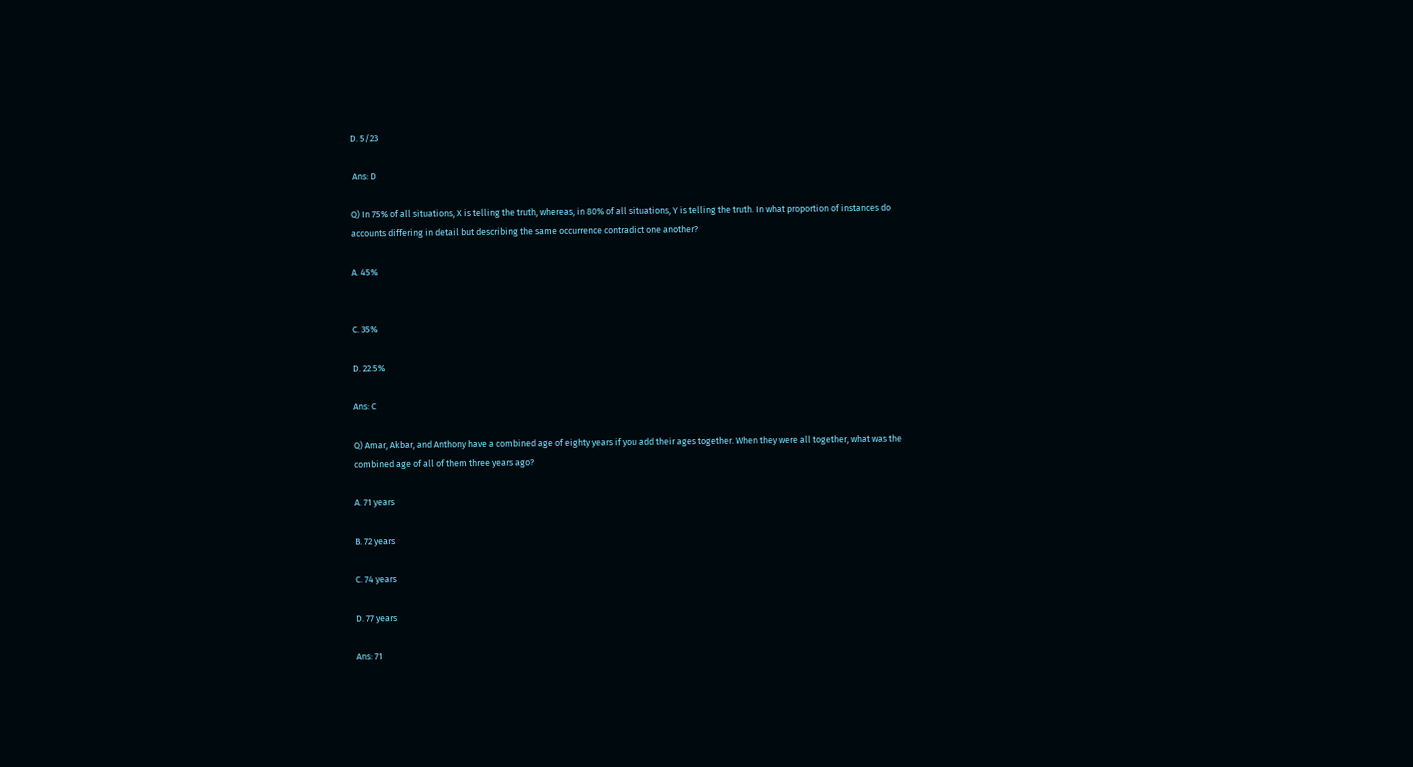D. 5/23

 Ans: D

Q) In 75% of all situations, X is telling the truth, whereas, in 80% of all situations, Y is telling the truth. In what proportion of instances do accounts differing in detail but describing the same occurrence contradict one another?

A. 45%


C. 35%

D. 22.5%

Ans: C

Q) Amar, Akbar, and Anthony have a combined age of eighty years if you add their ages together. When they were all together, what was the combined age of all of them three years ago?

A. 71 years

B. 72 years

C. 74 years

D. 77 years

Ans: 71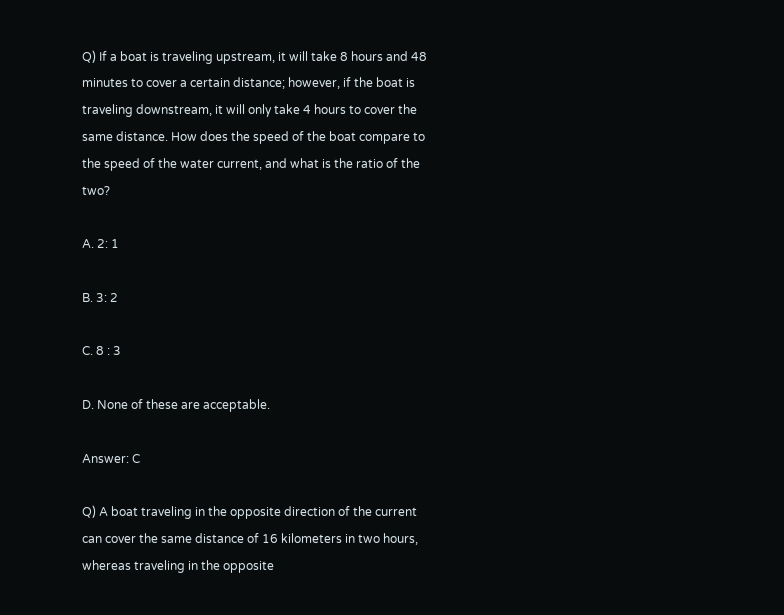Q) If a boat is traveling upstream, it will take 8 hours and 48 minutes to cover a certain distance; however, if the boat is traveling downstream, it will only take 4 hours to cover the same distance. How does the speed of the boat compare to the speed of the water current, and what is the ratio of the two?

A. 2: 1

B. 3: 2

C. 8 : 3

D. None of these are acceptable.

Answer: C

Q) A boat traveling in the opposite direction of the current can cover the same distance of 16 kilometers in two hours, whereas traveling in the opposite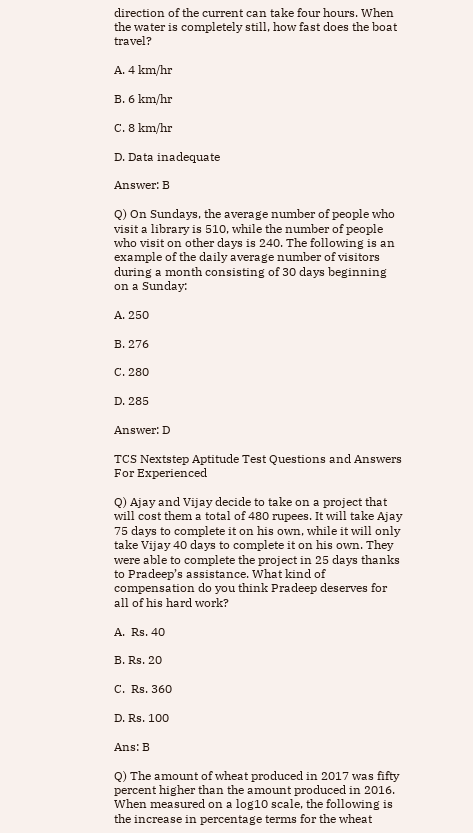direction of the current can take four hours. When the water is completely still, how fast does the boat travel?

A. 4 km/hr

B. 6 km/hr

C. 8 km/hr

D. Data inadequate

Answer: B

Q) On Sundays, the average number of people who visit a library is 510, while the number of people who visit on other days is 240. The following is an example of the daily average number of visitors during a month consisting of 30 days beginning on a Sunday:

A. 250

B. 276

C. 280

D. 285

Answer: D

TCS Nextstep Aptitude Test Questions and Answers For Experienced

Q) Ajay and Vijay decide to take on a project that will cost them a total of 480 rupees. It will take Ajay 75 days to complete it on his own, while it will only take Vijay 40 days to complete it on his own. They were able to complete the project in 25 days thanks to Pradeep’s assistance. What kind of compensation do you think Pradeep deserves for all of his hard work?

A.  Rs. 40

B. Rs. 20

C.  Rs. 360

D. Rs. 100

Ans: B

Q) The amount of wheat produced in 2017 was fifty percent higher than the amount produced in 2016. When measured on a log10 scale, the following is the increase in percentage terms for the wheat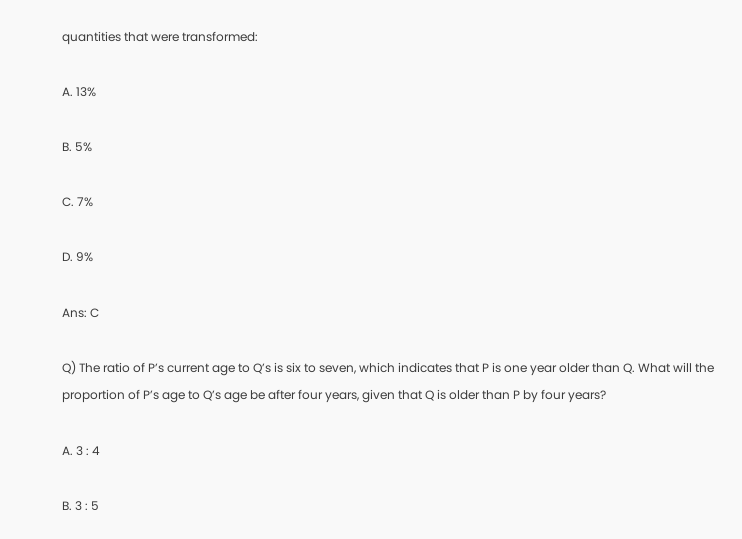quantities that were transformed:

A. 13%

B. 5%

C. 7%

D. 9%

Ans: C

Q) The ratio of P’s current age to Q’s is six to seven, which indicates that P is one year older than Q. What will the proportion of P’s age to Q’s age be after four years, given that Q is older than P by four years?

A. 3 : 4

B. 3 : 5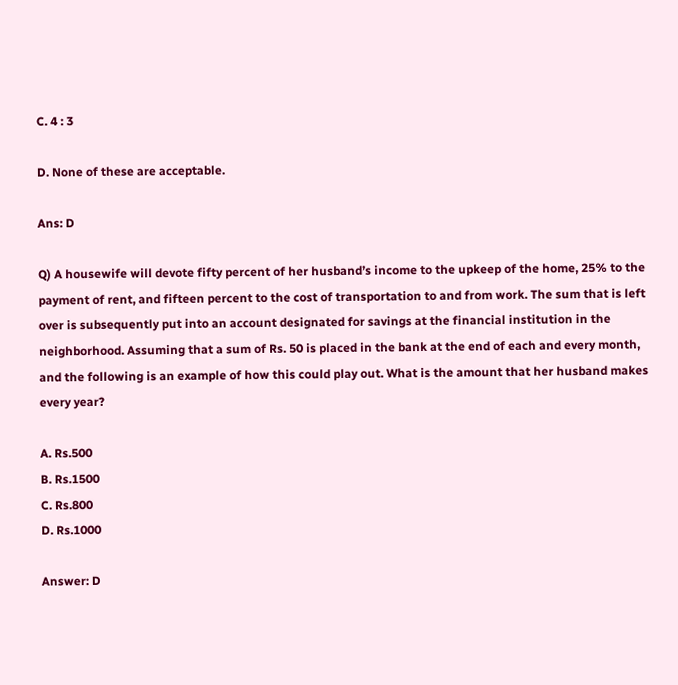C. 4 : 3

D. None of these are acceptable.

Ans: D

Q) A housewife will devote fifty percent of her husband’s income to the upkeep of the home, 25% to the payment of rent, and fifteen percent to the cost of transportation to and from work. The sum that is left over is subsequently put into an account designated for savings at the financial institution in the neighborhood. Assuming that a sum of Rs. 50 is placed in the bank at the end of each and every month, and the following is an example of how this could play out. What is the amount that her husband makes every year?

A. Rs.500
B. Rs.1500
C. Rs.800
D. Rs.1000

Answer: D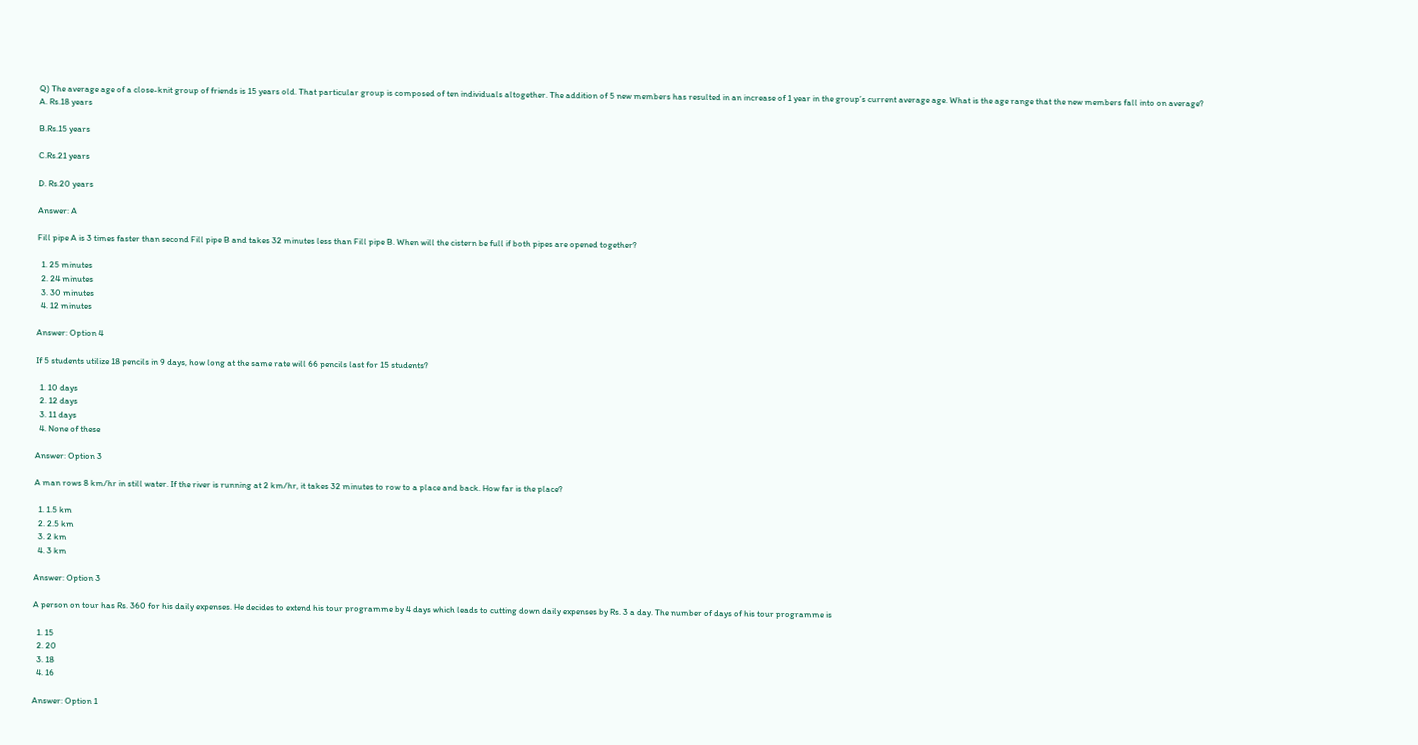Q) The average age of a close-knit group of friends is 15 years old. That particular group is composed of ten individuals altogether. The addition of 5 new members has resulted in an increase of 1 year in the group’s current average age. What is the age range that the new members fall into on average?
A. Rs.18 years

B.Rs.15 years

C.Rs.21 years

D. Rs.20 years

Answer: A

Fill pipe A is 3 times faster than second Fill pipe B and takes 32 minutes less than Fill pipe B. When will the cistern be full if both pipes are opened together?

  1. 25 minutes
  2. 24 minutes
  3. 30 minutes
  4. 12 minutes

Answer: Option 4

If 5 students utilize 18 pencils in 9 days, how long at the same rate will 66 pencils last for 15 students?

  1. 10 days
  2. 12 days
  3. 11 days
  4. None of these

Answer: Option 3

A man rows 8 km/hr in still water. If the river is running at 2 km/hr, it takes 32 minutes to row to a place and back. How far is the place?

  1. 1.5 km
  2. 2.5 km
  3. 2 km
  4. 3 km

Answer: Option 3

A person on tour has Rs. 360 for his daily expenses. He decides to extend his tour programme by 4 days which leads to cutting down daily expenses by Rs. 3 a day. The number of days of his tour programme is

  1. 15
  2. 20
  3. 18
  4. 16

Answer: Option 1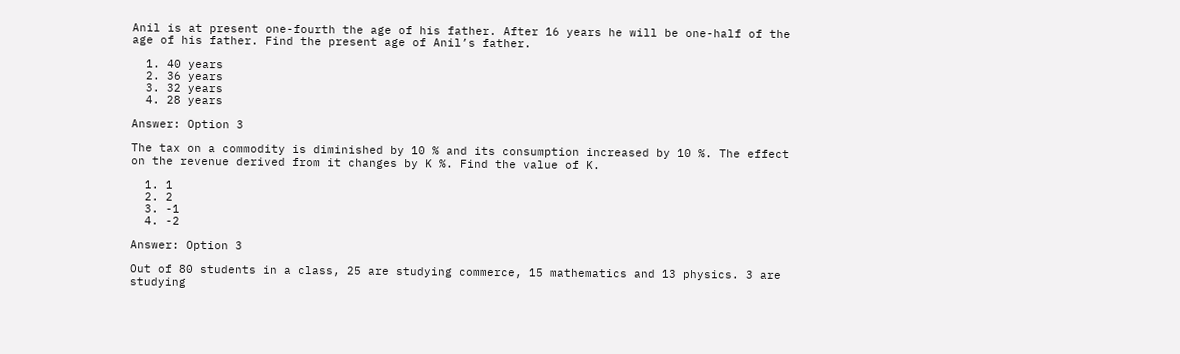Anil is at present one-fourth the age of his father. After 16 years he will be one-half of the age of his father. Find the present age of Anil’s father.

  1. 40 years
  2. 36 years
  3. 32 years
  4. 28 years

Answer: Option 3

The tax on a commodity is diminished by 10 % and its consumption increased by 10 %. The effect on the revenue derived from it changes by K %. Find the value of K.

  1. 1
  2. 2
  3. -1
  4. -2

Answer: Option 3

Out of 80 students in a class, 25 are studying commerce, 15 mathematics and 13 physics. 3 are studying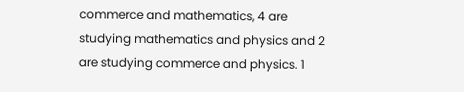commerce and mathematics, 4 are studying mathematics and physics and 2 are studying commerce and physics. 1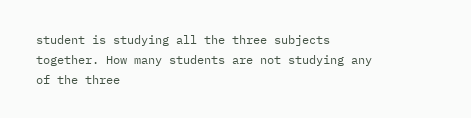student is studying all the three subjects together. How many students are not studying any of the three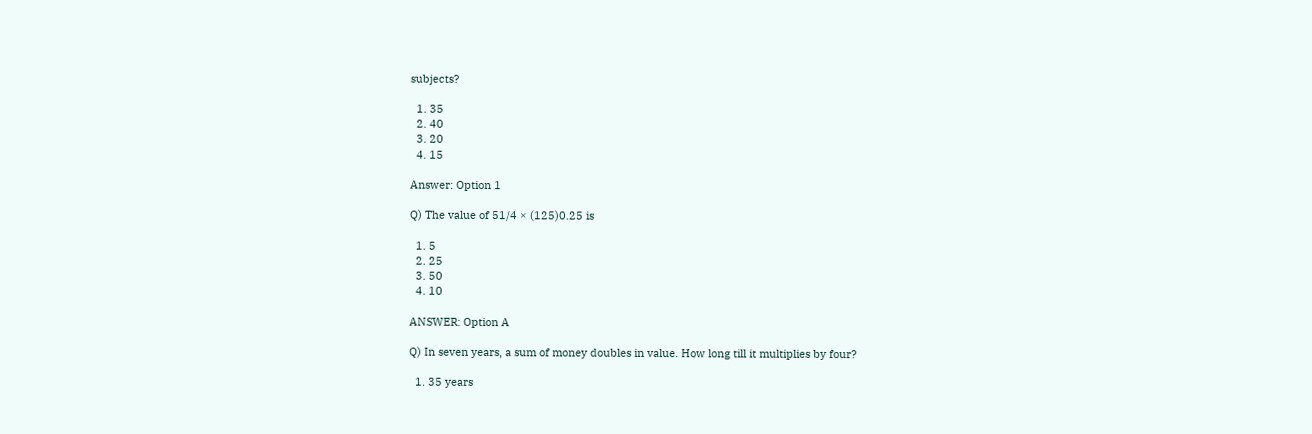subjects?

  1. 35
  2. 40
  3. 20
  4. 15

Answer: Option 1

Q) The value of 51/4 × (125)0.25 is

  1. 5
  2. 25
  3. 50
  4. 10

ANSWER: Option A

Q) In seven years, a sum of money doubles in value. How long till it multiplies by four?

  1. 35 years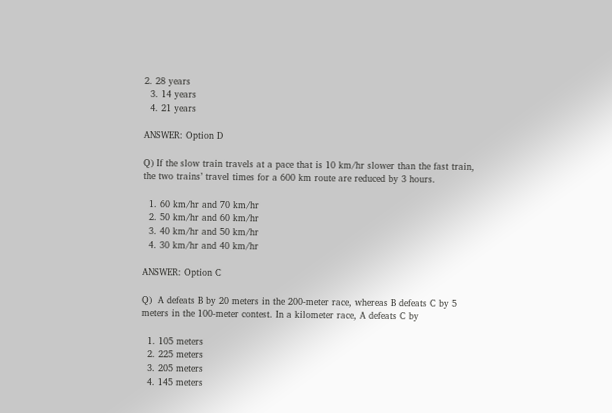2. 28 years
  3. 14 years
  4. 21 years

ANSWER: Option D

Q) If the slow train travels at a pace that is 10 km/hr slower than the fast train, the two trains’ travel times for a 600 km route are reduced by 3 hours.

  1. 60 km/hr and 70 km/hr
  2. 50 km/hr and 60 km/hr
  3. 40 km/hr and 50 km/hr
  4. 30 km/hr and 40 km/hr

ANSWER: Option C

Q)  A defeats B by 20 meters in the 200-meter race, whereas B defeats C by 5 meters in the 100-meter contest. In a kilometer race, A defeats C by

  1. 105 meters
  2. 225 meters
  3. 205 meters
  4. 145 meters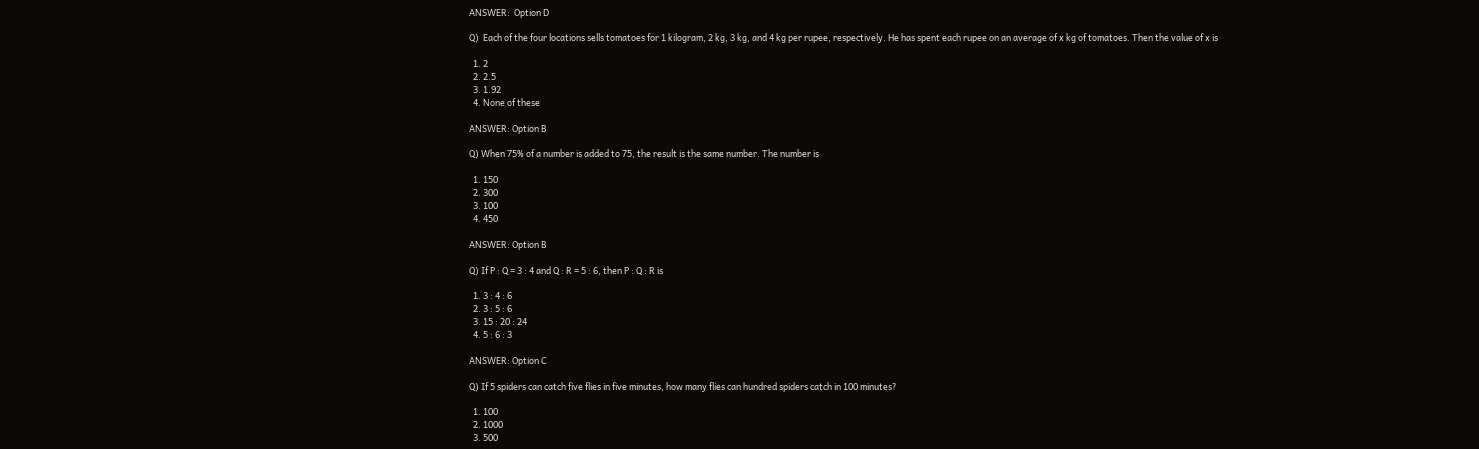ANSWER:  Option D

Q)  Each of the four locations sells tomatoes for 1 kilogram, 2 kg, 3 kg, and 4 kg per rupee, respectively. He has spent each rupee on an average of x kg of tomatoes. Then the value of x is

  1. 2
  2. 2.5
  3. 1.92
  4. None of these

ANSWER: Option B

Q) When 75% of a number is added to 75, the result is the same number. The number is

  1. 150
  2. 300
  3. 100
  4. 450

ANSWER: Option B

Q) If P : Q = 3 : 4 and Q : R = 5 : 6, then P : Q : R is

  1. 3 : 4 : 6
  2. 3 : 5 : 6
  3. 15 : 20 : 24
  4. 5 : 6 : 3

ANSWER: Option C

Q) If 5 spiders can catch five flies in five minutes, how many flies can hundred spiders catch in 100 minutes?

  1. 100
  2. 1000
  3. 500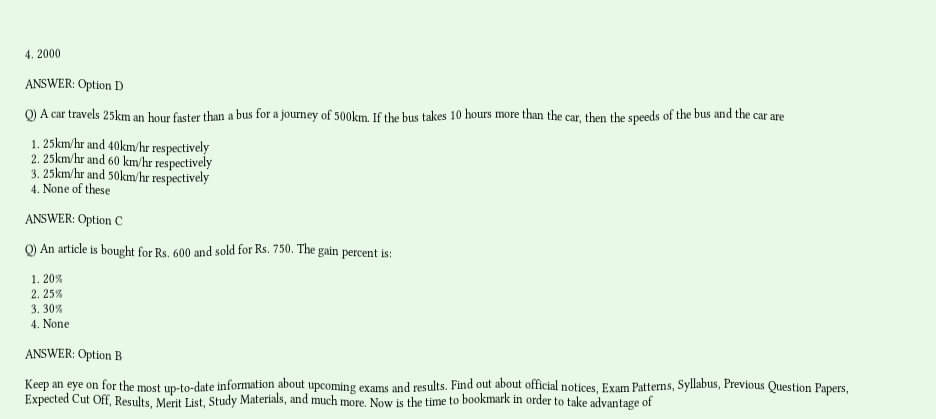4. 2000

ANSWER: Option D

Q) A car travels 25km an hour faster than a bus for a journey of 500km. If the bus takes 10 hours more than the car, then the speeds of the bus and the car are

  1. 25km/hr and 40km/hr respectively
  2. 25km/hr and 60 km/hr respectively
  3. 25km/hr and 50km/hr respectively
  4. None of these

ANSWER: Option C

Q) An article is bought for Rs. 600 and sold for Rs. 750. The gain percent is:

  1. 20%
  2. 25%
  3. 30%
  4. None

ANSWER: Option B

Keep an eye on for the most up-to-date information about upcoming exams and results. Find out about official notices, Exam Patterns, Syllabus, Previous Question Papers, Expected Cut Off, Results, Merit List, Study Materials, and much more. Now is the time to bookmark in order to take advantage of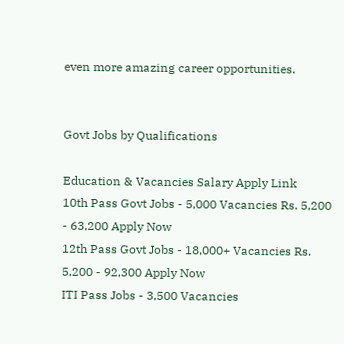even more amazing career opportunities.


Govt Jobs by Qualifications

Education & Vacancies Salary Apply Link
10th Pass Govt Jobs - 5,000 Vacancies Rs. 5,200 - 63,200 Apply Now
12th Pass Govt Jobs - 18,000+ Vacancies Rs. 5,200 - 92,300 Apply Now
ITI Pass Jobs - 3,500 Vacancies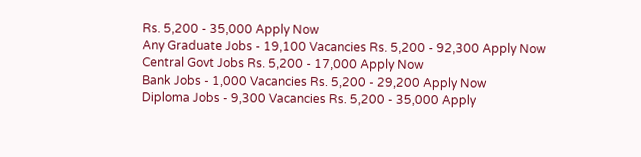Rs. 5,200 - 35,000 Apply Now
Any Graduate Jobs - 19,100 Vacancies Rs. 5,200 - 92,300 Apply Now
Central Govt Jobs Rs. 5,200 - 17,000 Apply Now
Bank Jobs - 1,000 Vacancies Rs. 5,200 - 29,200 Apply Now
Diploma Jobs - 9,300 Vacancies Rs. 5,200 - 35,000 Apply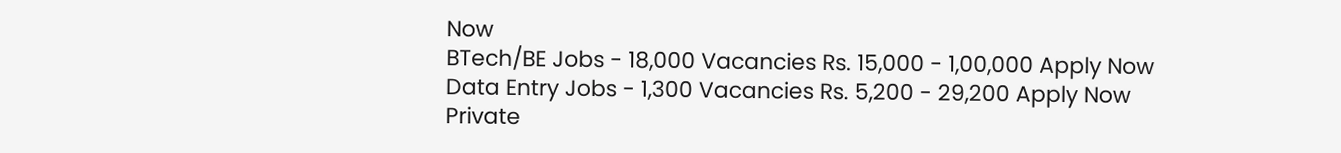Now
BTech/BE Jobs - 18,000 Vacancies Rs. 15,000 - 1,00,000 Apply Now
Data Entry Jobs - 1,300 Vacancies Rs. 5,200 - 29,200 Apply Now
Private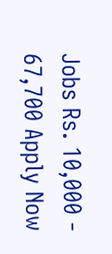Jobs Rs. 10,000 - 67,700 Apply Now